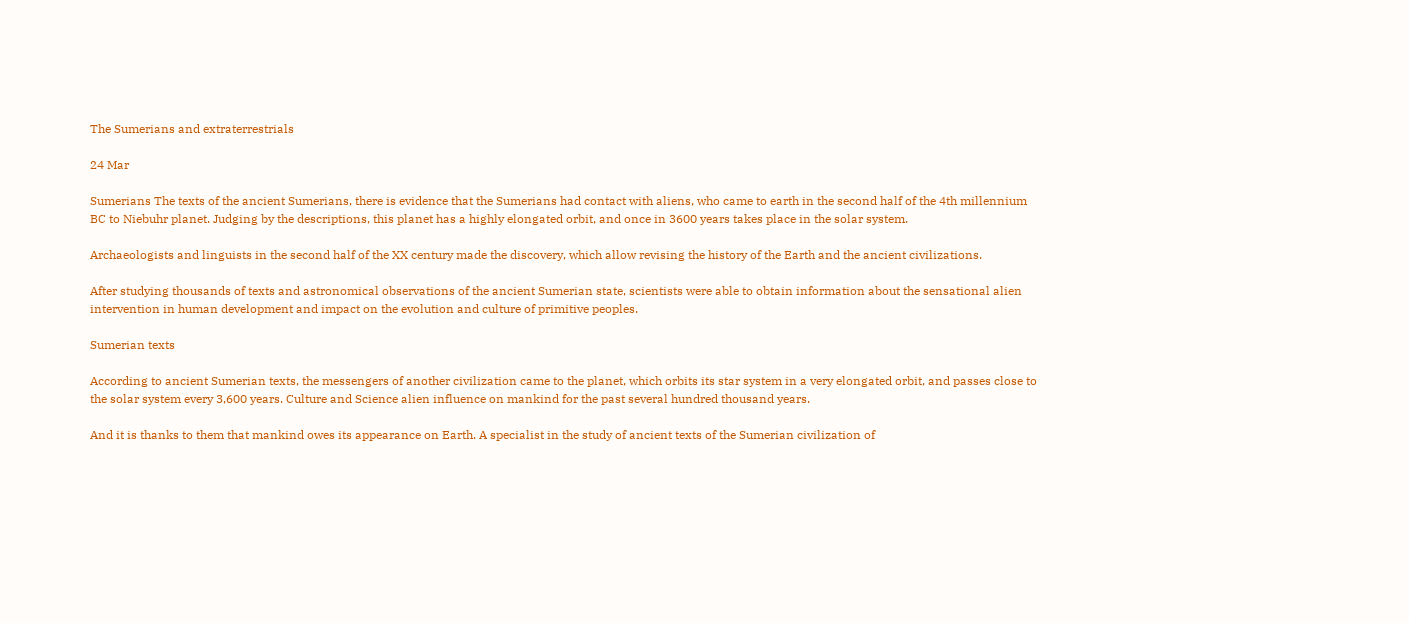The Sumerians and extraterrestrials

24 Mar

Sumerians The texts of the ancient Sumerians, there is evidence that the Sumerians had contact with aliens, who came to earth in the second half of the 4th millennium BC to Niebuhr planet. Judging by the descriptions, this planet has a highly elongated orbit, and once in 3600 years takes place in the solar system.

Archaeologists and linguists in the second half of the XX century made the discovery, which allow revising the history of the Earth and the ancient civilizations.

After studying thousands of texts and astronomical observations of the ancient Sumerian state, scientists were able to obtain information about the sensational alien intervention in human development and impact on the evolution and culture of primitive peoples.

Sumerian texts

According to ancient Sumerian texts, the messengers of another civilization came to the planet, which orbits its star system in a very elongated orbit, and passes close to the solar system every 3,600 years. Culture and Science alien influence on mankind for the past several hundred thousand years.

And it is thanks to them that mankind owes its appearance on Earth. A specialist in the study of ancient texts of the Sumerian civilization of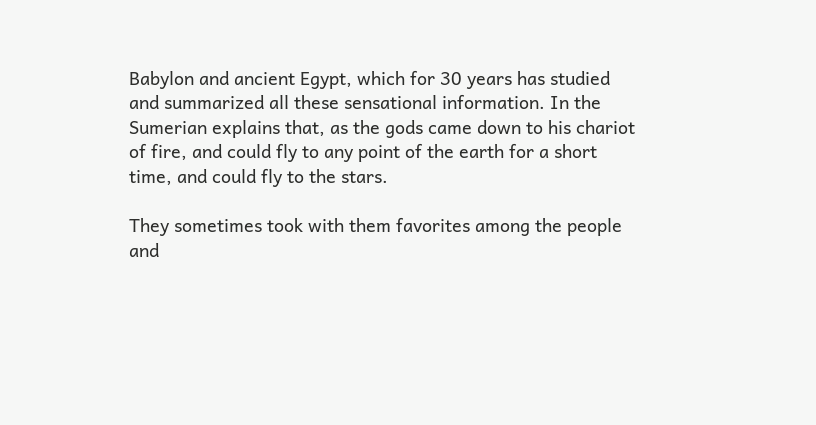Babylon and ancient Egypt, which for 30 years has studied and summarized all these sensational information. In the Sumerian explains that, as the gods came down to his chariot of fire, and could fly to any point of the earth for a short time, and could fly to the stars.

They sometimes took with them favorites among the people and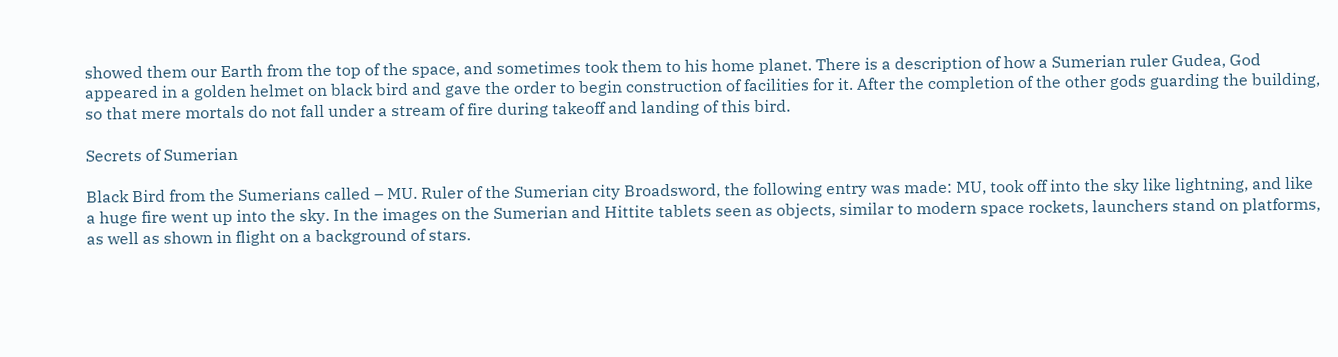showed them our Earth from the top of the space, and sometimes took them to his home planet. There is a description of how a Sumerian ruler Gudea, God appeared in a golden helmet on black bird and gave the order to begin construction of facilities for it. After the completion of the other gods guarding the building, so that mere mortals do not fall under a stream of fire during takeoff and landing of this bird.

Secrets of Sumerian

Black Bird from the Sumerians called – MU. Ruler of the Sumerian city Broadsword, the following entry was made: MU, took off into the sky like lightning, and like a huge fire went up into the sky. In the images on the Sumerian and Hittite tablets seen as objects, similar to modern space rockets, launchers stand on platforms, as well as shown in flight on a background of stars.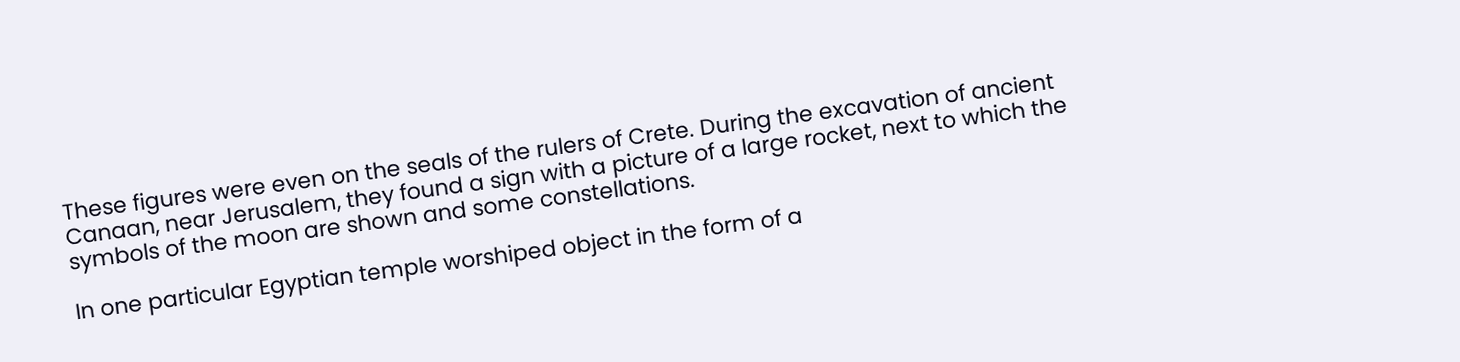These figures were even on the seals of the rulers of Crete. During the excavation of ancient Canaan, near Jerusalem, they found a sign with a picture of a large rocket, next to which the symbols of the moon are shown and some constellations.

In one particular Egyptian temple worshiped object in the form of a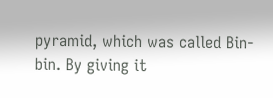pyramid, which was called Bin-bin. By giving it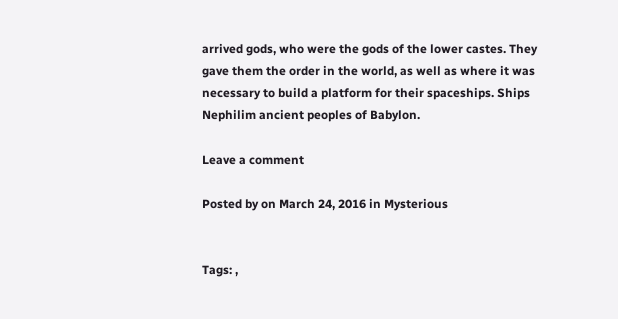arrived gods, who were the gods of the lower castes. They gave them the order in the world, as well as where it was necessary to build a platform for their spaceships. Ships Nephilim ancient peoples of Babylon.

Leave a comment

Posted by on March 24, 2016 in Mysterious


Tags: ,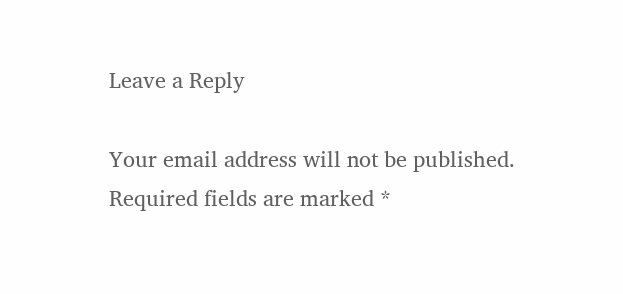Leave a Reply

Your email address will not be published. Required fields are marked *